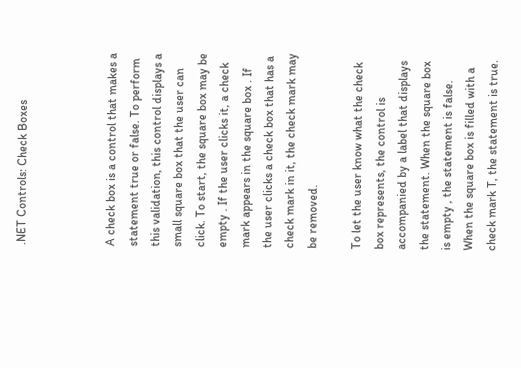.NET Controls: Check Boxes



A check box is a control that makes a statement true or false. To perform this validation, this control displays a small square box that the user can click. To start, the square box may be empty . If the user clicks it, a check mark appears in the square box . If the user clicks a check box that has a check mark in it, the check mark may be removed.

To let the user know what the check box represents, the control is accompanied by a label that displays the statement. When the square box is empty , the statement is false. When the square box is filled with a check mark T, the statement is true.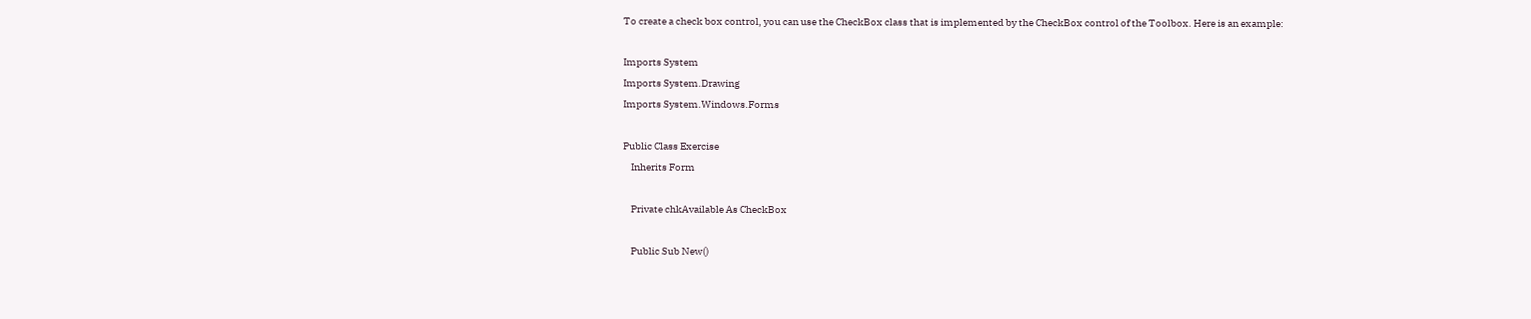To create a check box control, you can use the CheckBox class that is implemented by the CheckBox control of the Toolbox. Here is an example:

Imports System
Imports System.Drawing
Imports System.Windows.Forms

Public Class Exercise
    Inherits Form

    Private chkAvailable As CheckBox

    Public Sub New()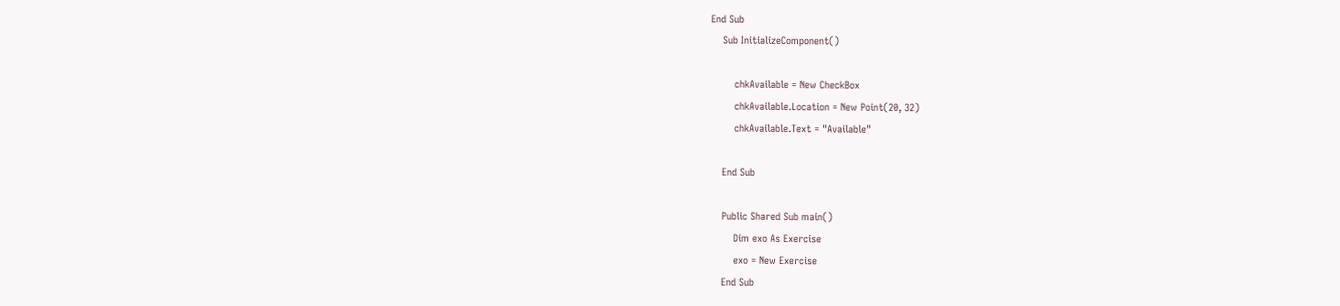End Sub
    Sub InitializeComponent()

        chkAvailable = New CheckBox
        chkAvailable.Location = New Point(20, 32)
        chkAvailable.Text = "Available"

    End Sub

    Public Shared Sub main()
        Dim exo As Exercise
        exo = New Exercise
    End Sub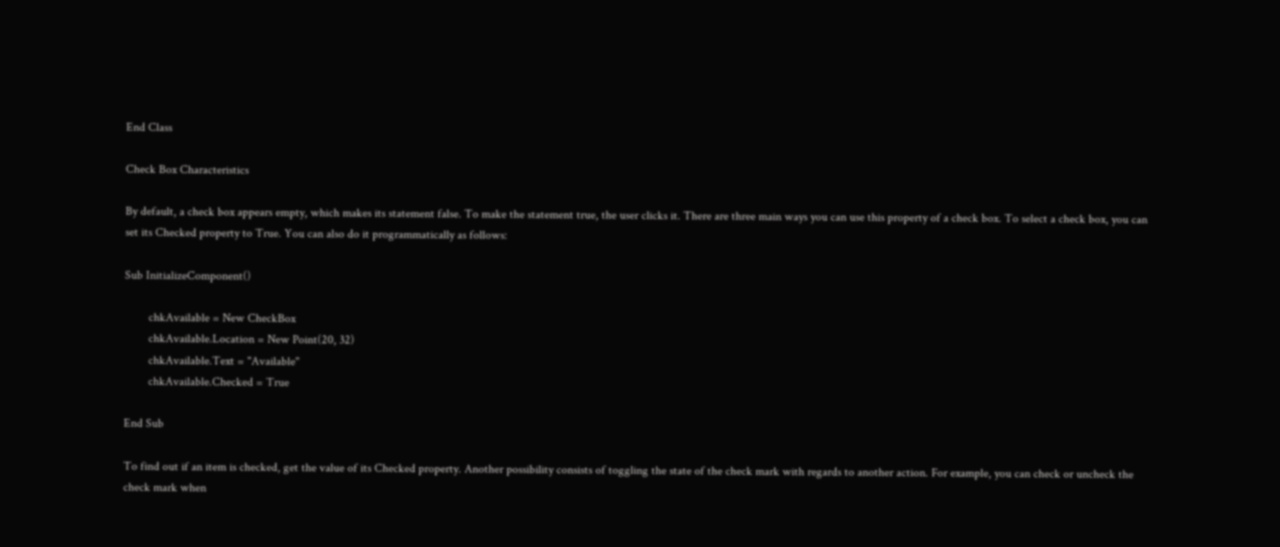End Class

Check Box Characteristics

By default, a check box appears empty, which makes its statement false. To make the statement true, the user clicks it. There are three main ways you can use this property of a check box. To select a check box, you can set its Checked property to True. You can also do it programmatically as follows:

Sub InitializeComponent()

        chkAvailable = New CheckBox
        chkAvailable.Location = New Point(20, 32)
        chkAvailable.Text = "Available"
        chkAvailable.Checked = True

End Sub

To find out if an item is checked, get the value of its Checked property. Another possibility consists of toggling the state of the check mark with regards to another action. For example, you can check or uncheck the check mark when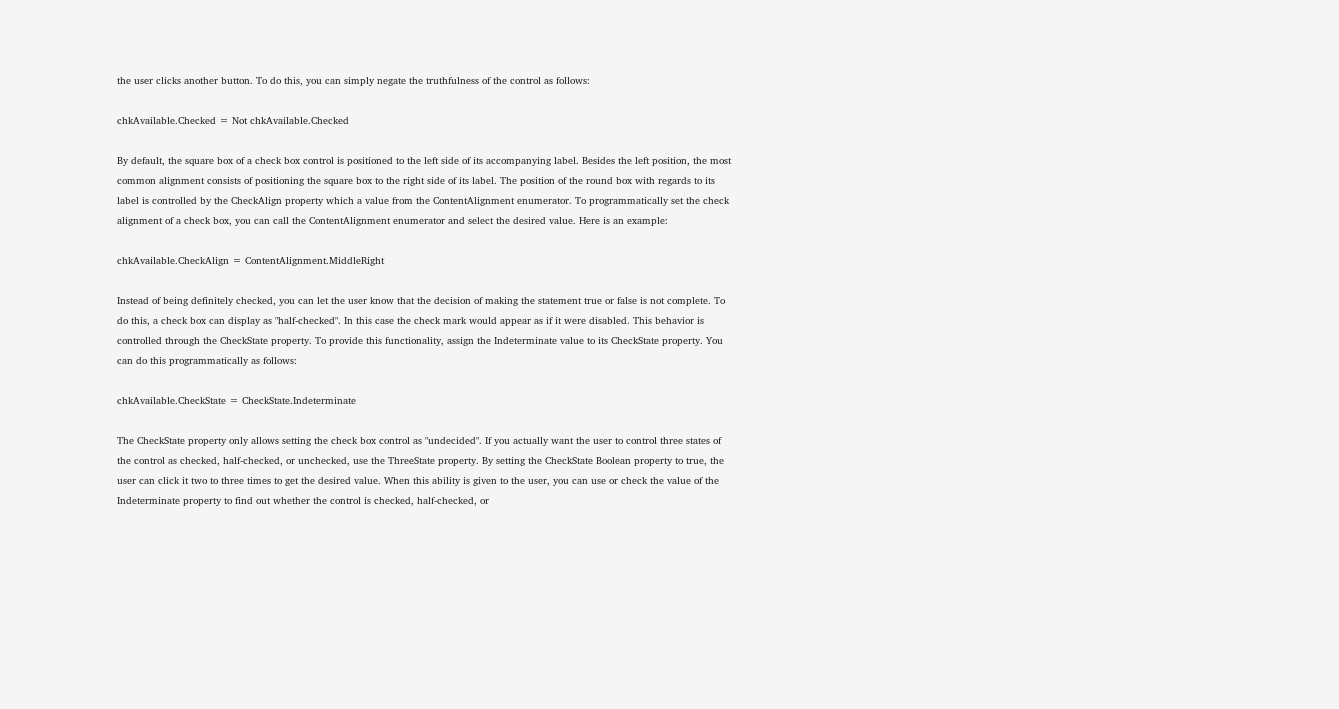the user clicks another button. To do this, you can simply negate the truthfulness of the control as follows:

chkAvailable.Checked = Not chkAvailable.Checked

By default, the square box of a check box control is positioned to the left side of its accompanying label. Besides the left position, the most common alignment consists of positioning the square box to the right side of its label. The position of the round box with regards to its label is controlled by the CheckAlign property which a value from the ContentAlignment enumerator. To programmatically set the check alignment of a check box, you can call the ContentAlignment enumerator and select the desired value. Here is an example:

chkAvailable.CheckAlign = ContentAlignment.MiddleRight

Instead of being definitely checked, you can let the user know that the decision of making the statement true or false is not complete. To do this, a check box can display as "half-checked". In this case the check mark would appear as if it were disabled. This behavior is controlled through the CheckState property. To provide this functionality, assign the Indeterminate value to its CheckState property. You can do this programmatically as follows:

chkAvailable.CheckState = CheckState.Indeterminate

The CheckState property only allows setting the check box control as "undecided". If you actually want the user to control three states of the control as checked, half-checked, or unchecked, use the ThreeState property. By setting the CheckState Boolean property to true, the user can click it two to three times to get the desired value. When this ability is given to the user, you can use or check the value of the Indeterminate property to find out whether the control is checked, half-checked, or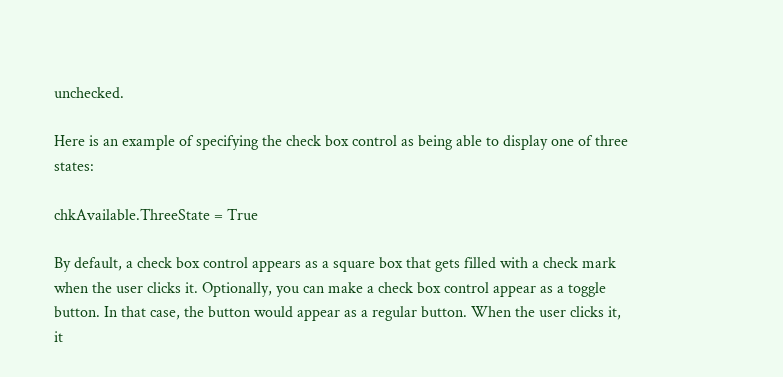unchecked.

Here is an example of specifying the check box control as being able to display one of three states:

chkAvailable.ThreeState = True

By default, a check box control appears as a square box that gets filled with a check mark when the user clicks it. Optionally, you can make a check box control appear as a toggle button. In that case, the button would appear as a regular button. When the user clicks it, it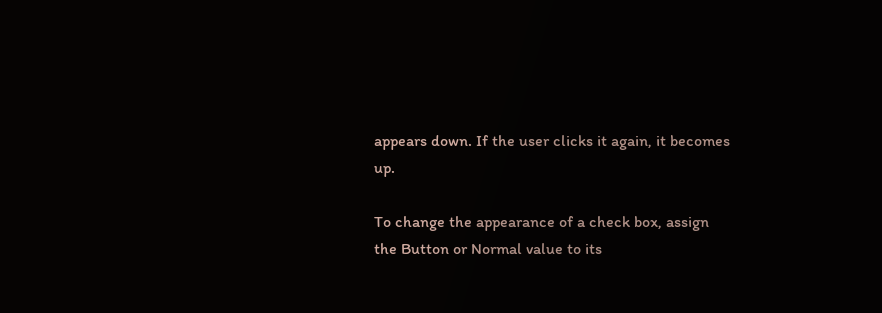appears down. If the user clicks it again, it becomes up.

To change the appearance of a check box, assign the Button or Normal value to its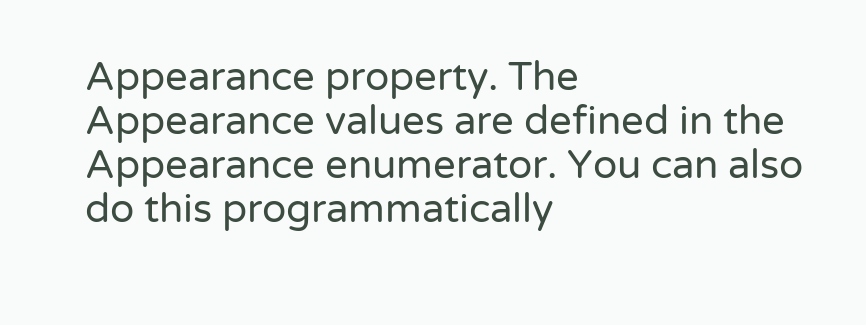Appearance property. The Appearance values are defined in the Appearance enumerator. You can also do this programmatically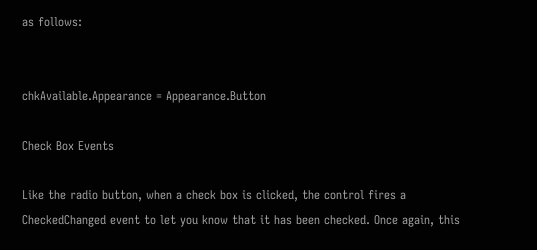as follows:


chkAvailable.Appearance = Appearance.Button

Check Box Events

Like the radio button, when a check box is clicked, the control fires a CheckedChanged event to let you know that it has been checked. Once again, this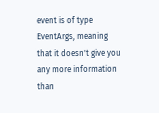event is of type EventArgs, meaning that it doesn't give you any more information than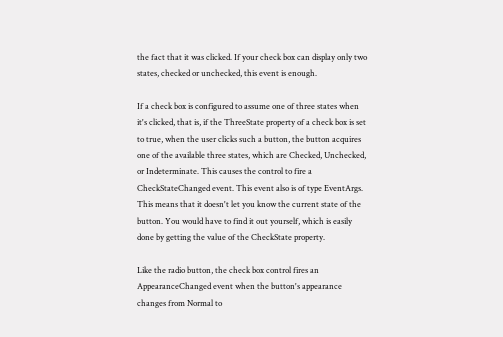the fact that it was clicked. If your check box can display only two states, checked or unchecked, this event is enough.

If a check box is configured to assume one of three states when it's clicked, that is, if the ThreeState property of a check box is set to true, when the user clicks such a button, the button acquires one of the available three states, which are Checked, Unchecked, or Indeterminate. This causes the control to fire a CheckStateChanged event. This event also is of type EventArgs. This means that it doesn't let you know the current state of the button. You would have to find it out yourself, which is easily done by getting the value of the CheckState property.

Like the radio button, the check box control fires an AppearanceChanged event when the button's appearance changes from Normal to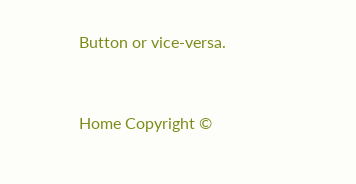Button or vice-versa.


Home Copyright ©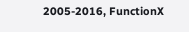2005-2016, FunctionX